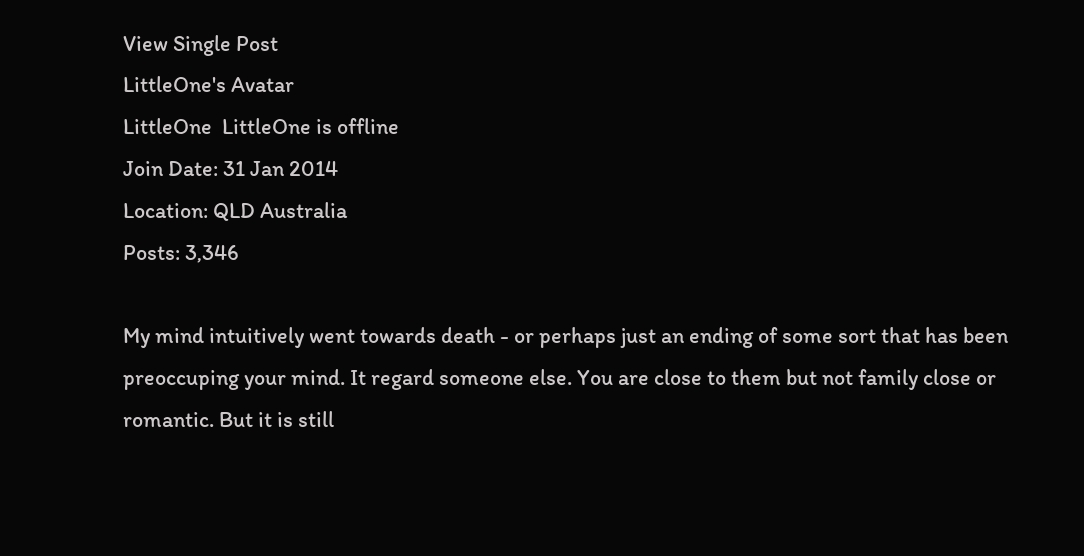View Single Post
LittleOne's Avatar
LittleOne  LittleOne is offline
Join Date: 31 Jan 2014
Location: QLD Australia
Posts: 3,346

My mind intuitively went towards death - or perhaps just an ending of some sort that has been preoccuping your mind. It regard someone else. You are close to them but not family close or romantic. But it is still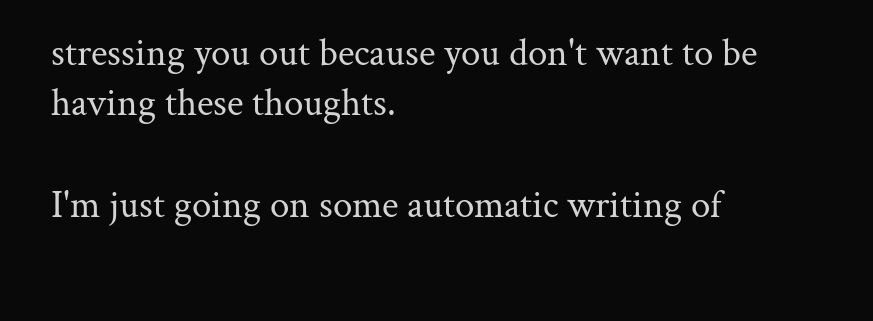stressing you out because you don't want to be having these thoughts.

I'm just going on some automatic writing of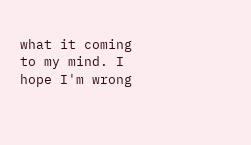what it coming to my mind. I hope I'm wrong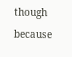though because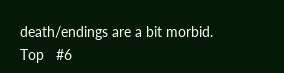death/endings are a bit morbid.
Top   #6